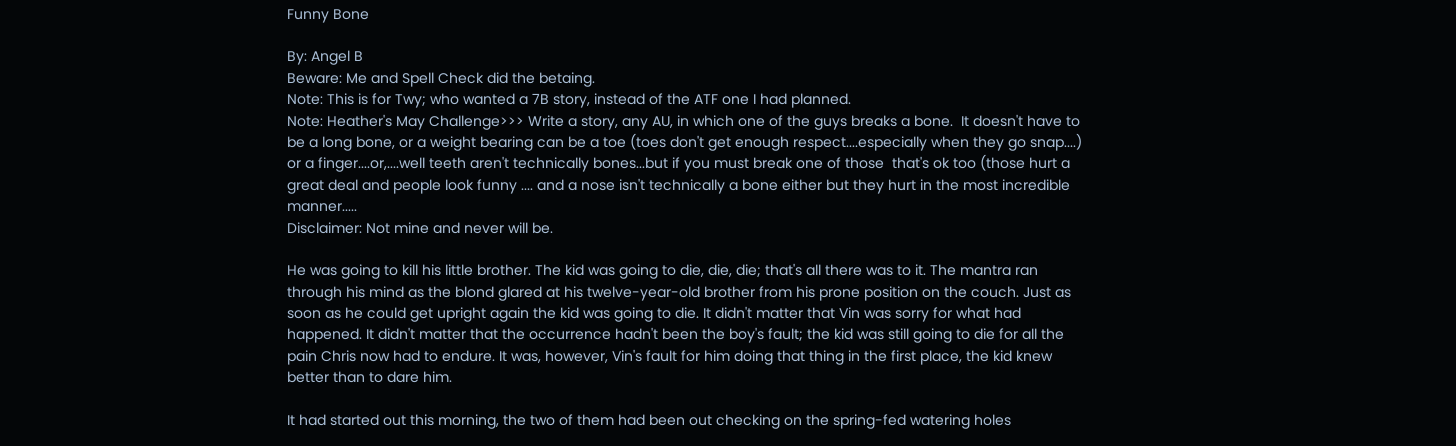Funny Bone

By: Angel B
Beware: Me and Spell Check did the betaing.
Note: This is for Twy; who wanted a 7B story, instead of the ATF one I had planned.
Note: Heather's May Challenge>>> Write a story, any AU, in which one of the guys breaks a bone.  It doesn't have to be a long bone, or a weight bearing can be a toe (toes don't get enough respect....especially when they go snap....) or a finger....or,....well teeth aren't technically bones...but if you must break one of those  that's ok too (those hurt a great deal and people look funny .... and a nose isn't technically a bone either but they hurt in the most incredible manner.....
Disclaimer: Not mine and never will be.

He was going to kill his little brother. The kid was going to die, die, die; that's all there was to it. The mantra ran through his mind as the blond glared at his twelve-year-old brother from his prone position on the couch. Just as soon as he could get upright again the kid was going to die. It didn't matter that Vin was sorry for what had happened. It didn't matter that the occurrence hadn't been the boy's fault; the kid was still going to die for all the pain Chris now had to endure. It was, however, Vin's fault for him doing that thing in the first place, the kid knew better than to dare him.

It had started out this morning, the two of them had been out checking on the spring-fed watering holes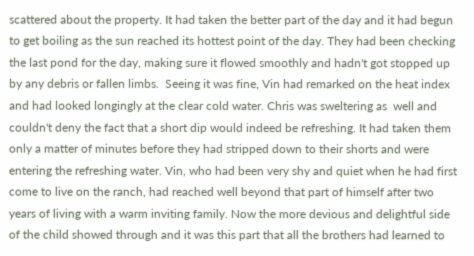scattered about the property. It had taken the better part of the day and it had begun to get boiling as the sun reached its hottest point of the day. They had been checking the last pond for the day, making sure it flowed smoothly and hadn't got stopped up by any debris or fallen limbs.  Seeing it was fine, Vin had remarked on the heat index and had looked longingly at the clear cold water. Chris was sweltering as  well and couldn't deny the fact that a short dip would indeed be refreshing. It had taken them only a matter of minutes before they had stripped down to their shorts and were entering the refreshing water. Vin, who had been very shy and quiet when he had first come to live on the ranch, had reached well beyond that part of himself after two years of living with a warm inviting family. Now the more devious and delightful side of the child showed through and it was this part that all the brothers had learned to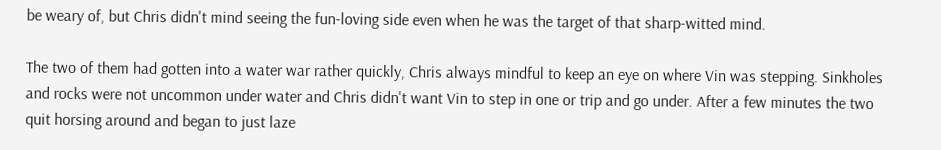be weary of, but Chris didn't mind seeing the fun-loving side even when he was the target of that sharp-witted mind.

The two of them had gotten into a water war rather quickly, Chris always mindful to keep an eye on where Vin was stepping. Sinkholes and rocks were not uncommon under water and Chris didn't want Vin to step in one or trip and go under. After a few minutes the two quit horsing around and began to just laze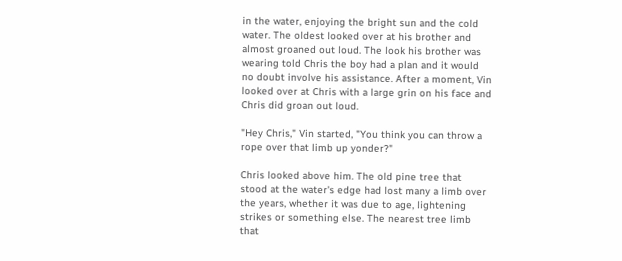in the water, enjoying the bright sun and the cold water. The oldest looked over at his brother and almost groaned out loud. The look his brother was wearing told Chris the boy had a plan and it would no doubt involve his assistance. After a moment, Vin looked over at Chris with a large grin on his face and Chris did groan out loud.

"Hey Chris," Vin started, "You think you can throw a rope over that limb up yonder?"

Chris looked above him. The old pine tree that stood at the water's edge had lost many a limb over the years, whether it was due to age, lightening strikes or something else. The nearest tree limb that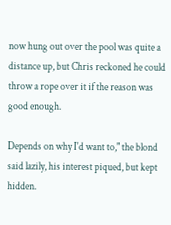now hung out over the pool was quite a distance up, but Chris reckoned he could throw a rope over it if the reason was good enough.

Depends on why I'd want to," the blond said lazily, his interest piqued, but kept hidden.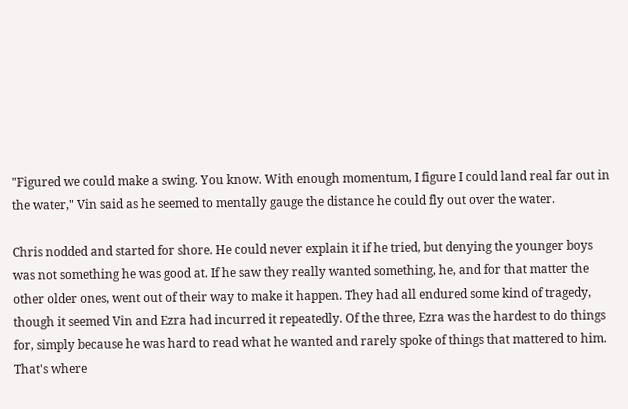"Figured we could make a swing. You know. With enough momentum, I figure I could land real far out in the water," Vin said as he seemed to mentally gauge the distance he could fly out over the water.

Chris nodded and started for shore. He could never explain it if he tried, but denying the younger boys was not something he was good at. If he saw they really wanted something, he, and for that matter the other older ones, went out of their way to make it happen. They had all endured some kind of tragedy, though it seemed Vin and Ezra had incurred it repeatedly. Of the three, Ezra was the hardest to do things for, simply because he was hard to read what he wanted and rarely spoke of things that mattered to him. That's where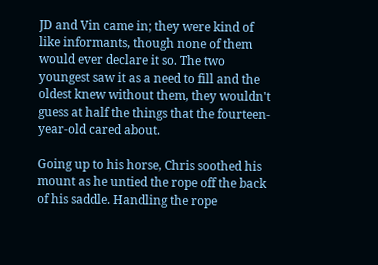JD and Vin came in; they were kind of like informants, though none of them would ever declare it so. The two youngest saw it as a need to fill and the oldest knew without them, they wouldn't guess at half the things that the fourteen-year-old cared about.

Going up to his horse, Chris soothed his mount as he untied the rope off the back of his saddle. Handling the rope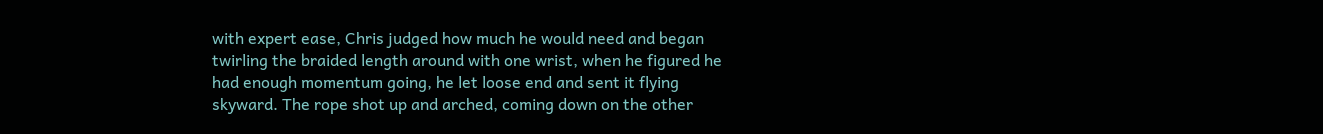with expert ease, Chris judged how much he would need and began twirling the braided length around with one wrist, when he figured he had enough momentum going, he let loose end and sent it flying skyward. The rope shot up and arched, coming down on the other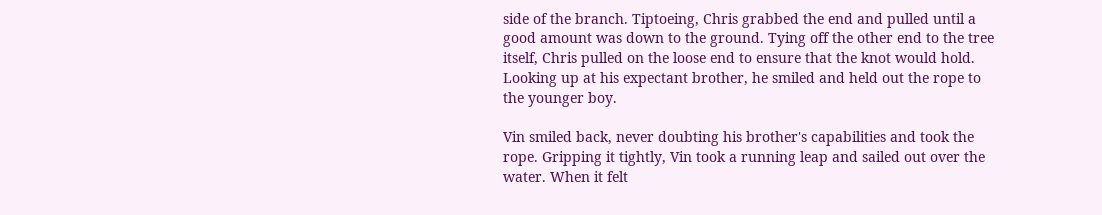side of the branch. Tiptoeing, Chris grabbed the end and pulled until a good amount was down to the ground. Tying off the other end to the tree itself, Chris pulled on the loose end to ensure that the knot would hold. Looking up at his expectant brother, he smiled and held out the rope to the younger boy.

Vin smiled back, never doubting his brother's capabilities and took the rope. Gripping it tightly, Vin took a running leap and sailed out over the water. When it felt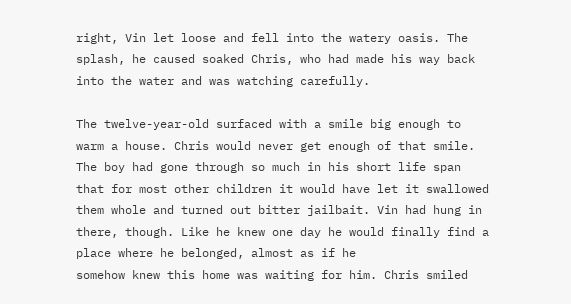right, Vin let loose and fell into the watery oasis. The splash, he caused soaked Chris, who had made his way back into the water and was watching carefully.

The twelve-year-old surfaced with a smile big enough to warm a house. Chris would never get enough of that smile. The boy had gone through so much in his short life span that for most other children it would have let it swallowed them whole and turned out bitter jailbait. Vin had hung in there, though. Like he knew one day he would finally find a place where he belonged, almost as if he
somehow knew this home was waiting for him. Chris smiled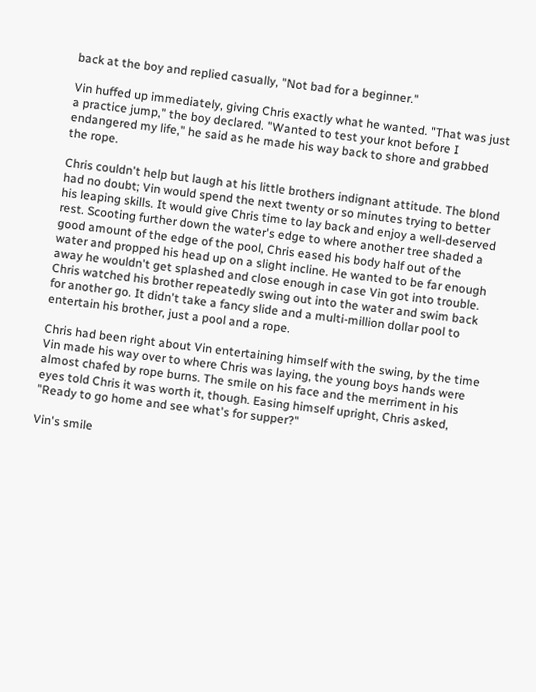back at the boy and replied casually, "Not bad for a beginner."

Vin huffed up immediately, giving Chris exactly what he wanted. "That was just a practice jump," the boy declared. "Wanted to test your knot before I endangered my life," he said as he made his way back to shore and grabbed the rope.

Chris couldn't help but laugh at his little brothers indignant attitude. The blond had no doubt; Vin would spend the next twenty or so minutes trying to better his leaping skills. It would give Chris time to lay back and enjoy a well-deserved rest. Scooting further down the water's edge to where another tree shaded a good amount of the edge of the pool, Chris eased his body half out of the water and propped his head up on a slight incline. He wanted to be far enough away he wouldn't get splashed and close enough in case Vin got into trouble. Chris watched his brother repeatedly swing out into the water and swim back for another go. It didn't take a fancy slide and a multi-million dollar pool to entertain his brother, just a pool and a rope.

Chris had been right about Vin entertaining himself with the swing, by the time Vin made his way over to where Chris was laying, the young boys hands were almost chafed by rope burns. The smile on his face and the merriment in his eyes told Chris it was worth it, though. Easing himself upright, Chris asked, "Ready to go home and see what's for supper?"

Vin's smile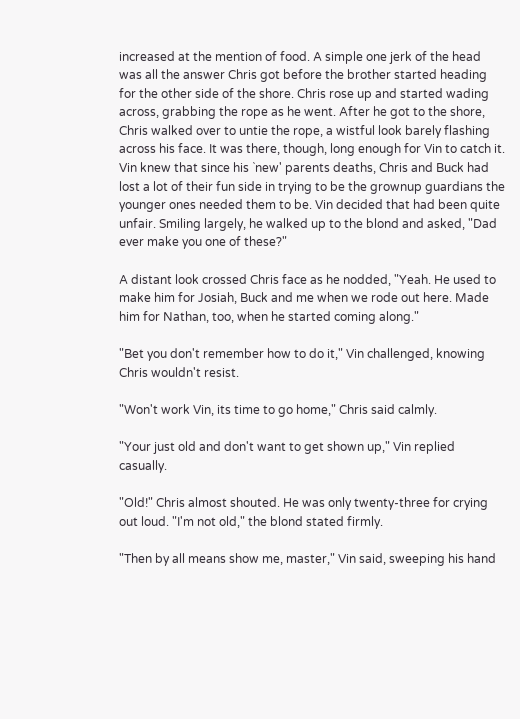increased at the mention of food. A simple one jerk of the head was all the answer Chris got before the brother started heading for the other side of the shore. Chris rose up and started wading across, grabbing the rope as he went. After he got to the shore, Chris walked over to untie the rope, a wistful look barely flashing across his face. It was there, though, long enough for Vin to catch it. Vin knew that since his `new' parents deaths, Chris and Buck had lost a lot of their fun side in trying to be the grownup guardians the younger ones needed them to be. Vin decided that had been quite unfair. Smiling largely, he walked up to the blond and asked, "Dad ever make you one of these?"

A distant look crossed Chris face as he nodded, "Yeah. He used to make him for Josiah, Buck and me when we rode out here. Made him for Nathan, too, when he started coming along."

"Bet you don't remember how to do it," Vin challenged, knowing Chris wouldn't resist.

"Won't work Vin, its time to go home," Chris said calmly.

"Your just old and don't want to get shown up," Vin replied casually.

"Old!" Chris almost shouted. He was only twenty-three for crying out loud. "I'm not old," the blond stated firmly.

"Then by all means show me, master," Vin said, sweeping his hand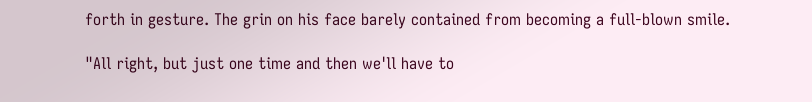forth in gesture. The grin on his face barely contained from becoming a full-blown smile.

"All right, but just one time and then we'll have to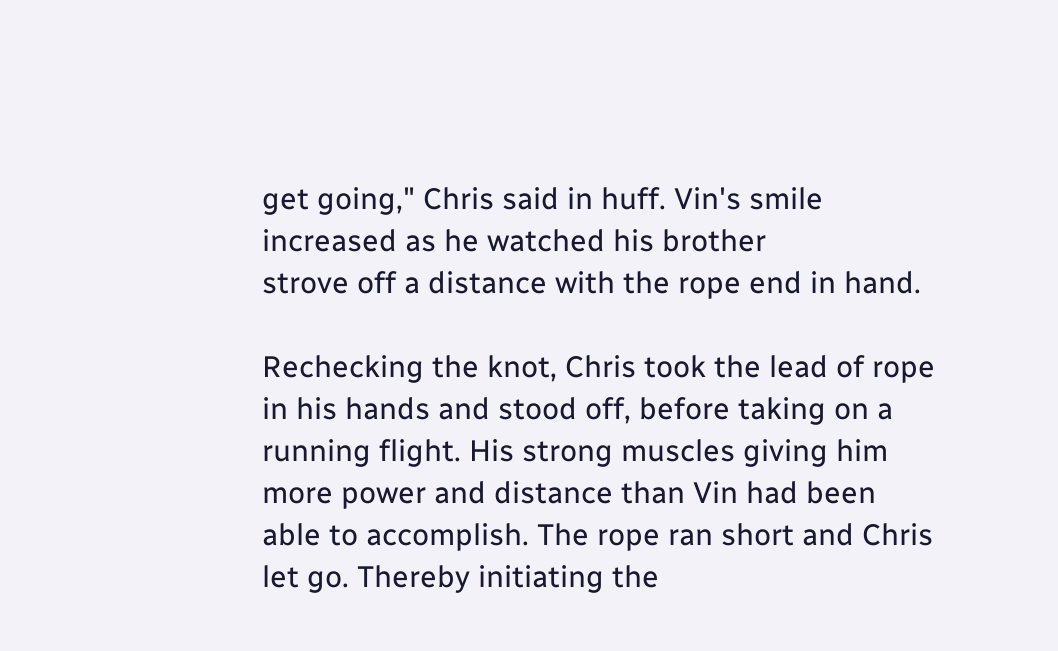get going," Chris said in huff. Vin's smile increased as he watched his brother
strove off a distance with the rope end in hand.

Rechecking the knot, Chris took the lead of rope in his hands and stood off, before taking on a running flight. His strong muscles giving him more power and distance than Vin had been able to accomplish. The rope ran short and Chris let go. Thereby initiating the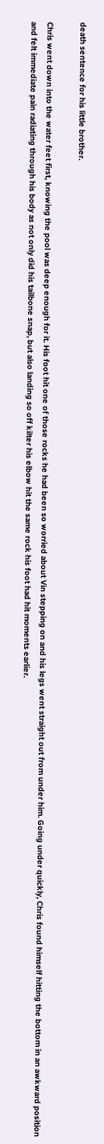death sentence for his little brother.

Chris went down into the water feet first, knowing the pool was deep enough for it. His foot hit one of those rocks he had been so worried about Vin stepping on and his legs went straight out from under him. Going under quickly, Chris found himself hitting the bottom in an awkward position and felt immediate pain radiating through his body as not only did his tailbone snap, but also landing so off kilter his elbow hit the same rock his foot had hit moments earlier.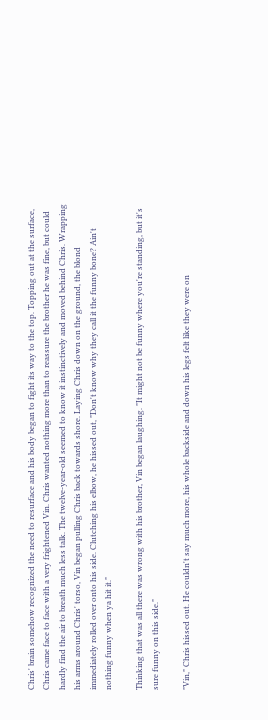Chris' brain somehow recognized the need to resurface and his body began to fight its way to the top. Topping out at the surface, Chris came face to face with a very frightened Vin. Chris wanted nothing more than to reassure the brother he was fine, but could hardly find the air to breath much less talk. The twelve-year-old seemed to know it instinctively and moved behind Chris. Wrapping his arms around Chris' torso, Vin began pulling Chris back towards shore. Laying Chris down on the ground, the blond immediately rolled over onto his side. Clutching his elbow, he hissed out, "Don't know why they call it the funny bone? Ain't nothing funny when ya hit it."

Thinking that was all there was wrong with his brother, Vin began laughing. "It might not be funny where you're standing, but it's sure funny on this side."

"Vin," Chris hissed out. He couldn't say much more, his whole backside and down his legs felt like they were on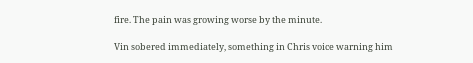fire. The pain was growing worse by the minute.

Vin sobered immediately, something in Chris voice warning him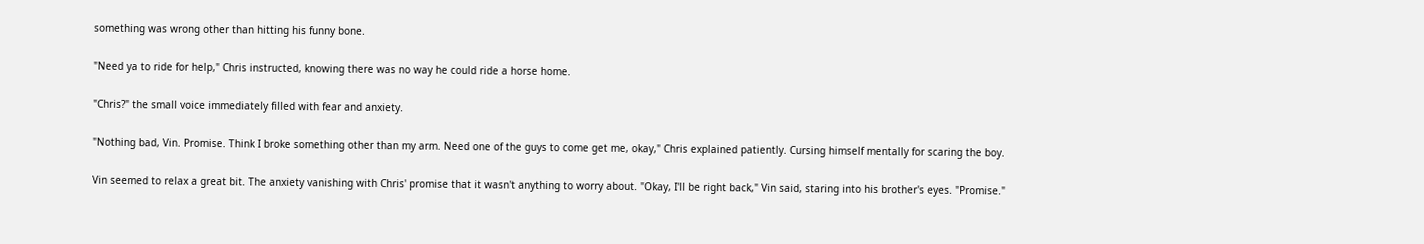something was wrong other than hitting his funny bone.

"Need ya to ride for help," Chris instructed, knowing there was no way he could ride a horse home.

"Chris?" the small voice immediately filled with fear and anxiety.

"Nothing bad, Vin. Promise. Think I broke something other than my arm. Need one of the guys to come get me, okay," Chris explained patiently. Cursing himself mentally for scaring the boy.

Vin seemed to relax a great bit. The anxiety vanishing with Chris' promise that it wasn't anything to worry about. "Okay, I'll be right back," Vin said, staring into his brother's eyes. "Promise."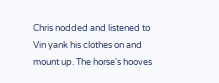Chris nodded and listened to Vin yank his clothes on and mount up. The horse's hooves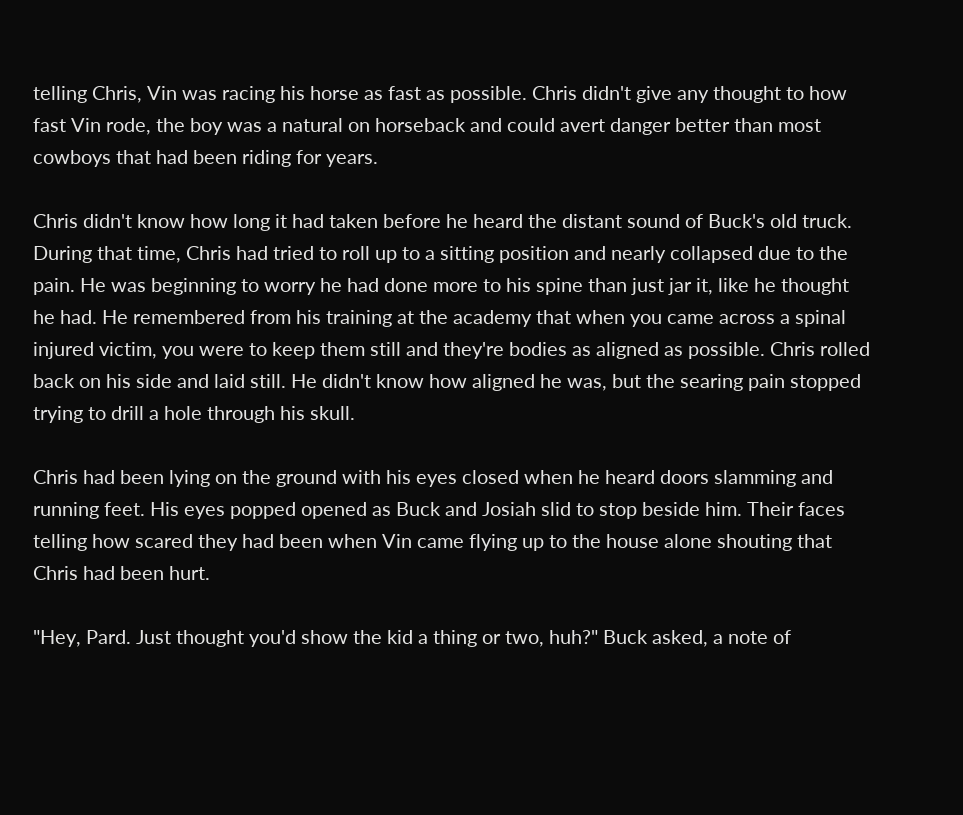telling Chris, Vin was racing his horse as fast as possible. Chris didn't give any thought to how fast Vin rode, the boy was a natural on horseback and could avert danger better than most cowboys that had been riding for years.

Chris didn't know how long it had taken before he heard the distant sound of Buck's old truck. During that time, Chris had tried to roll up to a sitting position and nearly collapsed due to the pain. He was beginning to worry he had done more to his spine than just jar it, like he thought he had. He remembered from his training at the academy that when you came across a spinal injured victim, you were to keep them still and they're bodies as aligned as possible. Chris rolled back on his side and laid still. He didn't know how aligned he was, but the searing pain stopped trying to drill a hole through his skull.

Chris had been lying on the ground with his eyes closed when he heard doors slamming and running feet. His eyes popped opened as Buck and Josiah slid to stop beside him. Their faces telling how scared they had been when Vin came flying up to the house alone shouting that Chris had been hurt.

"Hey, Pard. Just thought you'd show the kid a thing or two, huh?" Buck asked, a note of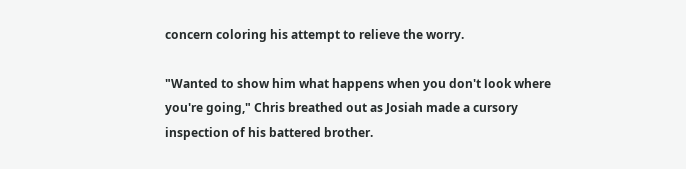concern coloring his attempt to relieve the worry.

"Wanted to show him what happens when you don't look where you're going," Chris breathed out as Josiah made a cursory inspection of his battered brother.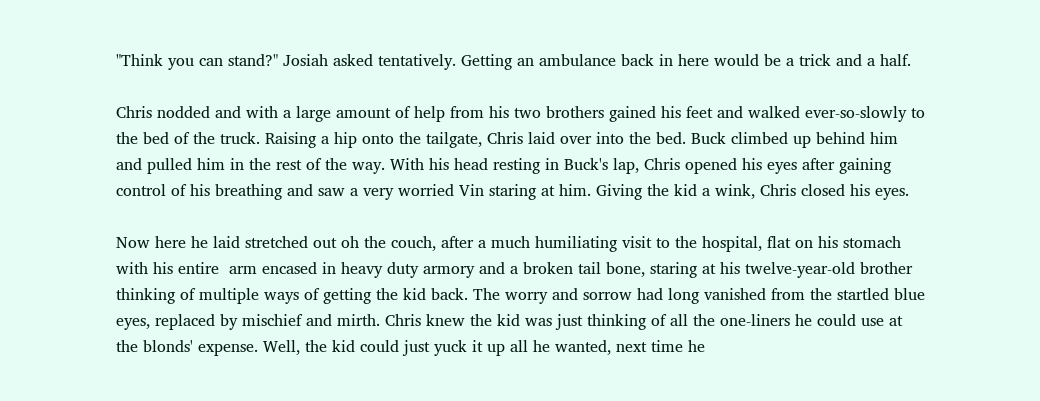"Think you can stand?" Josiah asked tentatively. Getting an ambulance back in here would be a trick and a half.

Chris nodded and with a large amount of help from his two brothers gained his feet and walked ever-so-slowly to the bed of the truck. Raising a hip onto the tailgate, Chris laid over into the bed. Buck climbed up behind him and pulled him in the rest of the way. With his head resting in Buck's lap, Chris opened his eyes after gaining control of his breathing and saw a very worried Vin staring at him. Giving the kid a wink, Chris closed his eyes.

Now here he laid stretched out oh the couch, after a much humiliating visit to the hospital, flat on his stomach with his entire  arm encased in heavy duty armory and a broken tail bone, staring at his twelve-year-old brother thinking of multiple ways of getting the kid back. The worry and sorrow had long vanished from the startled blue eyes, replaced by mischief and mirth. Chris knew the kid was just thinking of all the one-liners he could use at the blonds' expense. Well, the kid could just yuck it up all he wanted, next time he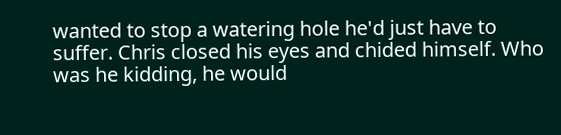wanted to stop a watering hole he'd just have to suffer. Chris closed his eyes and chided himself. Who was he kidding, he would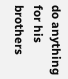do anything for his brothers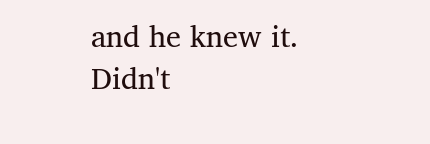and he knew it. Didn't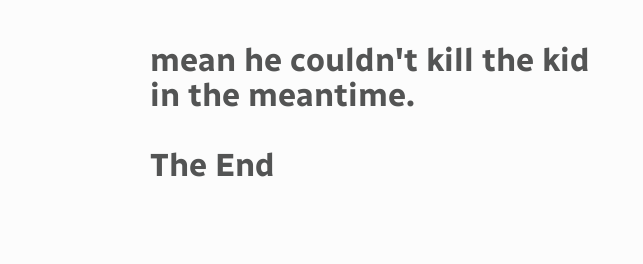mean he couldn't kill the kid in the meantime.

The End